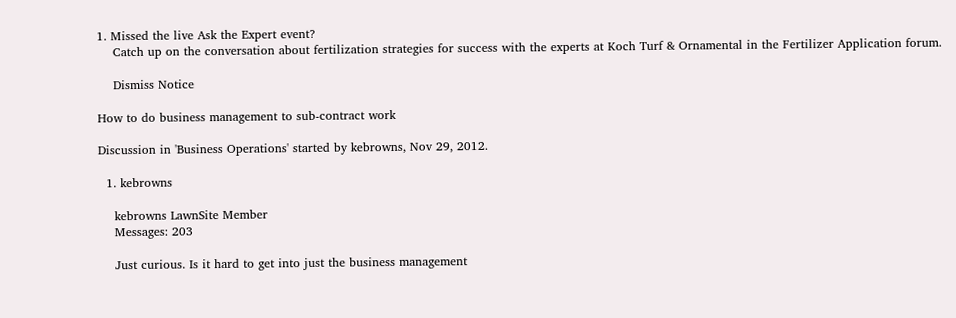1. Missed the live Ask the Expert event?
    Catch up on the conversation about fertilization strategies for success with the experts at Koch Turf & Ornamental in the Fertilizer Application forum.

    Dismiss Notice

How to do business management to sub-contract work

Discussion in 'Business Operations' started by kebrowns, Nov 29, 2012.

  1. kebrowns

    kebrowns LawnSite Member
    Messages: 203

    Just curious. Is it hard to get into just the business management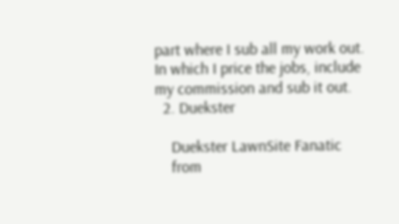part where I sub all my work out. In which I price the jobs, include my commission and sub it out.
  2. Duekster

    Duekster LawnSite Fanatic
    from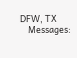DFW, TX
    Messages: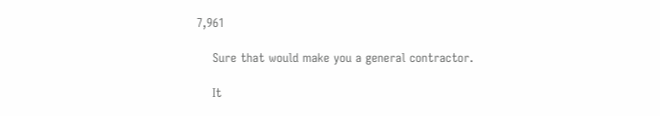7,961

    Sure that would make you a general contractor.

    It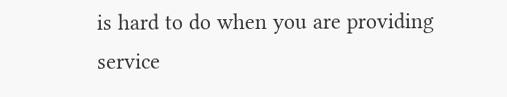is hard to do when you are providing service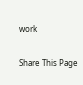work

Share This Page